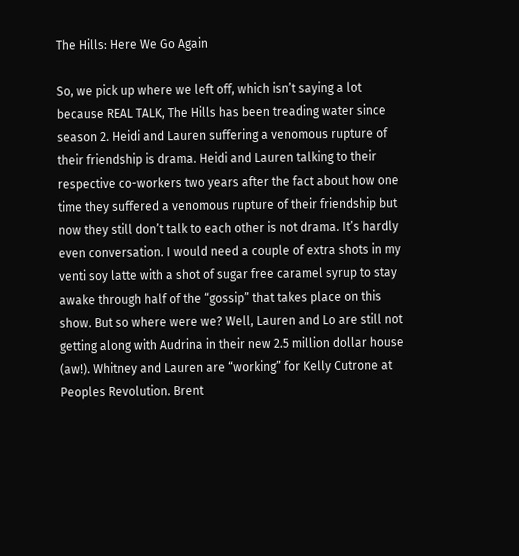The Hills: Here We Go Again

So, we pick up where we left off, which isn’t saying a lot because REAL TALK, The Hills has been treading water since season 2. Heidi and Lauren suffering a venomous rupture of their friendship is drama. Heidi and Lauren talking to their respective co-workers two years after the fact about how one time they suffered a venomous rupture of their friendship but now they still don’t talk to each other is not drama. It’s hardly even conversation. I would need a couple of extra shots in my venti soy latte with a shot of sugar free caramel syrup to stay awake through half of the “gossip” that takes place on this show. But so where were we? Well, Lauren and Lo are still not getting along with Audrina in their new 2.5 million dollar house (aw!). Whitney and Lauren are “working” for Kelly Cutrone at Peoples Revolution. Brent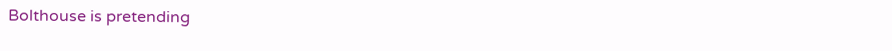Bolthouse is pretending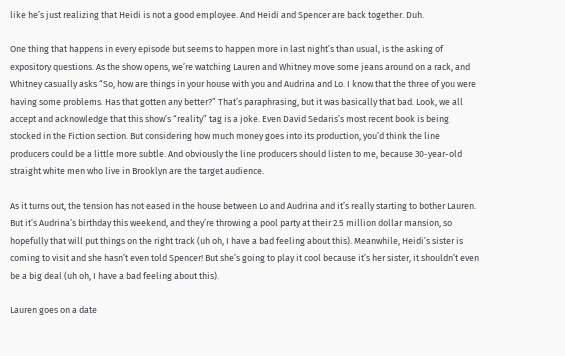like he’s just realizing that Heidi is not a good employee. And Heidi and Spencer are back together. Duh.

One thing that happens in every episode but seems to happen more in last night’s than usual, is the asking of expository questions. As the show opens, we’re watching Lauren and Whitney move some jeans around on a rack, and Whitney casually asks “So, how are things in your house with you and Audrina and Lo. I know that the three of you were having some problems. Has that gotten any better?” That’s paraphrasing, but it was basically that bad. Look, we all accept and acknowledge that this show’s “reality” tag is a joke. Even David Sedaris’s most recent book is being stocked in the Fiction section. But considering how much money goes into its production, you’d think the line producers could be a little more subtle. And obviously the line producers should listen to me, because 30-year-old straight white men who live in Brooklyn are the target audience.

As it turns out, the tension has not eased in the house between Lo and Audrina and it’s really starting to bother Lauren. But it’s Audrina’s birthday this weekend, and they’re throwing a pool party at their 2.5 million dollar mansion, so hopefully that will put things on the right track (uh oh, I have a bad feeling about this). Meanwhile, Heidi’s sister is coming to visit and she hasn’t even told Spencer! But she’s going to play it cool because it’s her sister, it shouldn’t even be a big deal (uh oh, I have a bad feeling about this).

Lauren goes on a date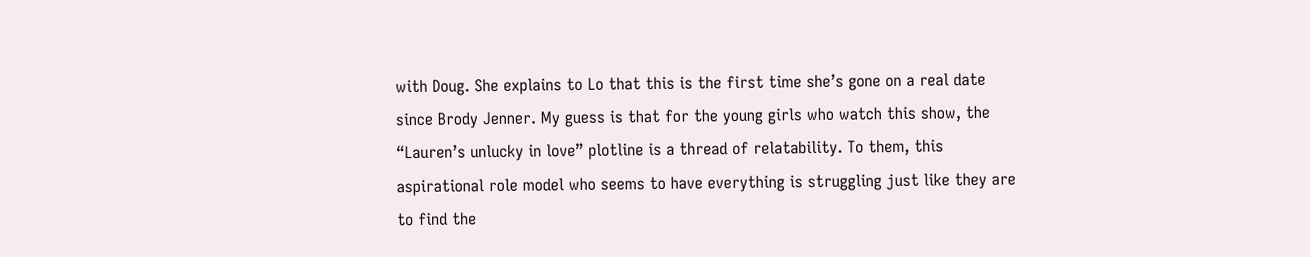with Doug. She explains to Lo that this is the first time she’s gone on a real date since Brody Jenner. My guess is that for the young girls who watch this show, the “Lauren’s unlucky in love” plotline is a thread of relatability. To them, this aspirational role model who seems to have everything is struggling just like they are to find the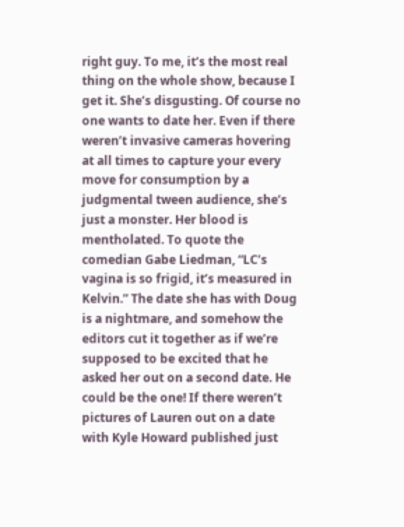right guy. To me, it’s the most real thing on the whole show, because I get it. She’s disgusting. Of course no one wants to date her. Even if there weren’t invasive cameras hovering at all times to capture your every move for consumption by a judgmental tween audience, she’s just a monster. Her blood is mentholated. To quote the comedian Gabe Liedman, “LC’s vagina is so frigid, it’s measured in Kelvin.” The date she has with Doug is a nightmare, and somehow the editors cut it together as if we’re supposed to be excited that he asked her out on a second date. He could be the one! If there weren’t pictures of Lauren out on a date with Kyle Howard published just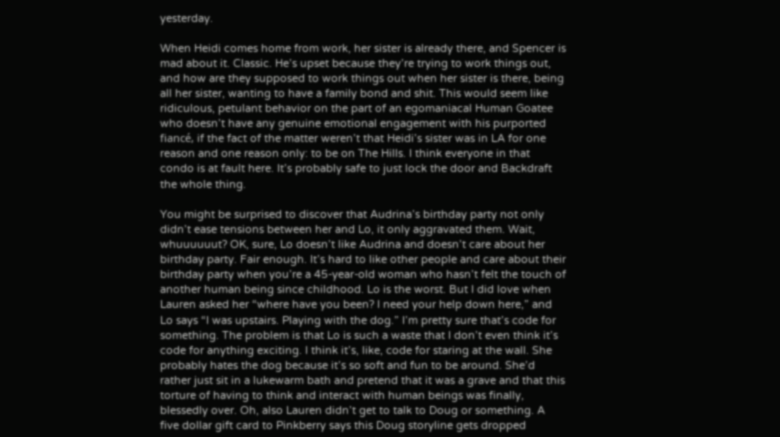yesterday.

When Heidi comes home from work, her sister is already there, and Spencer is mad about it. Classic. He’s upset because they’re trying to work things out, and how are they supposed to work things out when her sister is there, being all her sister, wanting to have a family bond and shit. This would seem like ridiculous, petulant behavior on the part of an egomaniacal Human Goatee who doesn’t have any genuine emotional engagement with his purported fiancé, if the fact of the matter weren’t that Heidi’s sister was in LA for one reason and one reason only: to be on The Hills. I think everyone in that condo is at fault here. It’s probably safe to just lock the door and Backdraft the whole thing.

You might be surprised to discover that Audrina’s birthday party not only didn’t ease tensions between her and Lo, it only aggravated them. Wait, whuuuuuut? OK, sure, Lo doesn’t like Audrina and doesn’t care about her birthday party. Fair enough. It’s hard to like other people and care about their birthday party when you’re a 45-year-old woman who hasn’t felt the touch of another human being since childhood. Lo is the worst. But I did love when Lauren asked her “where have you been? I need your help down here,” and Lo says “I was upstairs. Playing with the dog.” I’m pretty sure that’s code for something. The problem is that Lo is such a waste that I don’t even think it’s code for anything exciting. I think it’s, like, code for staring at the wall. She probably hates the dog because it’s so soft and fun to be around. She’d rather just sit in a lukewarm bath and pretend that it was a grave and that this torture of having to think and interact with human beings was finally, blessedly over. Oh, also Lauren didn’t get to talk to Doug or something. A five dollar gift card to Pinkberry says this Doug storyline gets dropped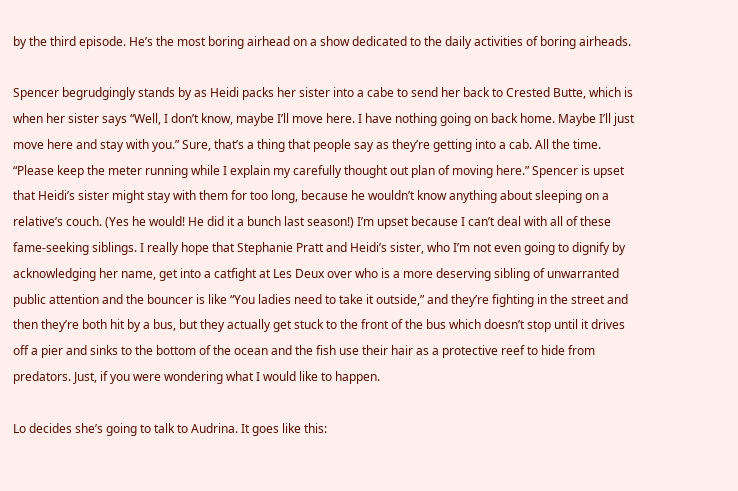by the third episode. He’s the most boring airhead on a show dedicated to the daily activities of boring airheads.

Spencer begrudgingly stands by as Heidi packs her sister into a cabe to send her back to Crested Butte, which is when her sister says “Well, I don’t know, maybe I’ll move here. I have nothing going on back home. Maybe I’ll just move here and stay with you.” Sure, that’s a thing that people say as they’re getting into a cab. All the time. “Please keep the meter running while I explain my carefully thought out plan of moving here.” Spencer is upset that Heidi’s sister might stay with them for too long, because he wouldn’t know anything about sleeping on a relative’s couch. (Yes he would! He did it a bunch last season!) I’m upset because I can’t deal with all of these fame-seeking siblings. I really hope that Stephanie Pratt and Heidi’s sister, who I’m not even going to dignify by acknowledging her name, get into a catfight at Les Deux over who is a more deserving sibling of unwarranted public attention and the bouncer is like “You ladies need to take it outside,” and they’re fighting in the street and then they’re both hit by a bus, but they actually get stuck to the front of the bus which doesn’t stop until it drives off a pier and sinks to the bottom of the ocean and the fish use their hair as a protective reef to hide from predators. Just, if you were wondering what I would like to happen.

Lo decides she’s going to talk to Audrina. It goes like this: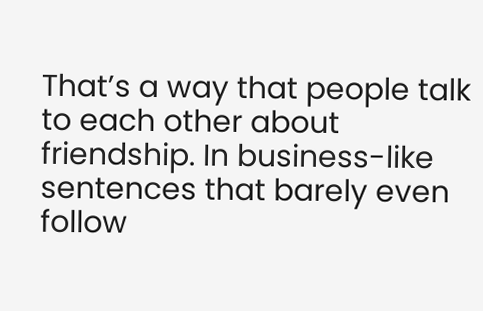That’s a way that people talk to each other about friendship. In business-like sentences that barely even follow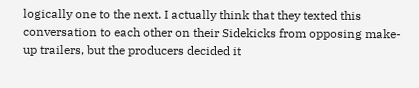logically one to the next. I actually think that they texted this conversation to each other on their Sidekicks from opposing make-up trailers, but the producers decided it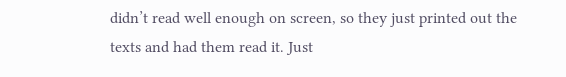didn’t read well enough on screen, so they just printed out the texts and had them read it. Just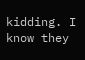kidding. I know they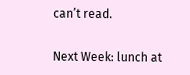can’t read.

Next Week: lunch at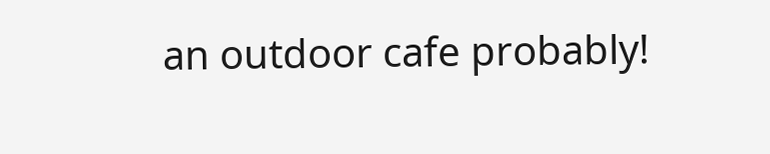an outdoor cafe probably!